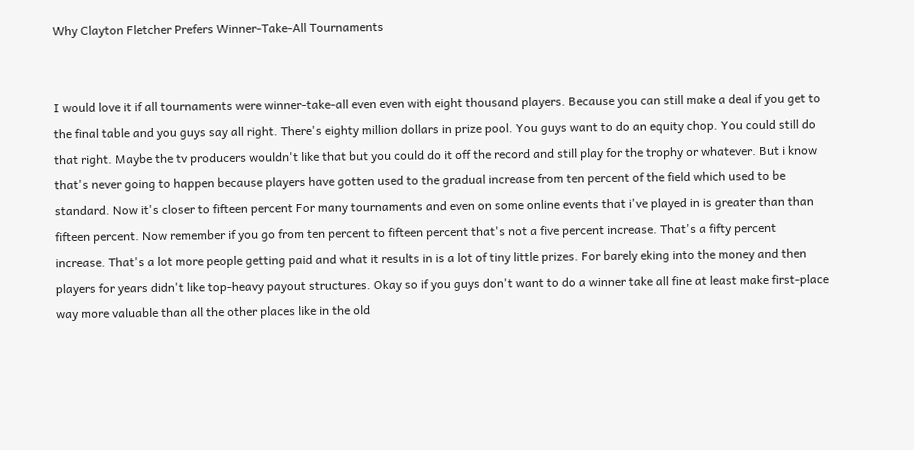Why Clayton Fletcher Prefers Winner-Take-All Tournaments


I would love it if all tournaments were winner-take-all even even with eight thousand players. Because you can still make a deal if you get to the final table and you guys say all right. There's eighty million dollars in prize pool. You guys want to do an equity chop. You could still do that right. Maybe the tv producers wouldn't like that but you could do it off the record and still play for the trophy or whatever. But i know that's never going to happen because players have gotten used to the gradual increase from ten percent of the field which used to be standard. Now it's closer to fifteen percent For many tournaments and even on some online events that i've played in is greater than than fifteen percent. Now remember if you go from ten percent to fifteen percent that's not a five percent increase. That's a fifty percent increase. That's a lot more people getting paid and what it results in is a lot of tiny little prizes. For barely eking into the money and then players for years didn't like top-heavy payout structures. Okay so if you guys don't want to do a winner take all fine at least make first-place way more valuable than all the other places like in the old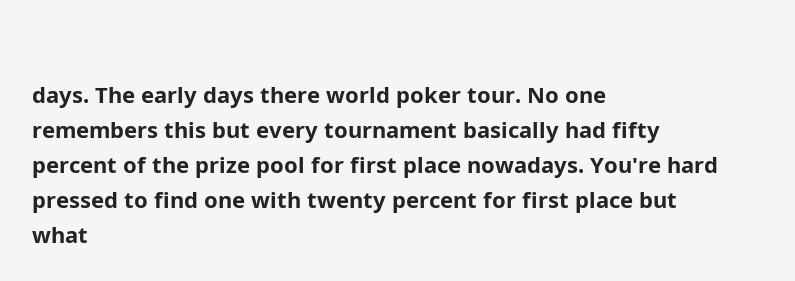days. The early days there world poker tour. No one remembers this but every tournament basically had fifty percent of the prize pool for first place nowadays. You're hard pressed to find one with twenty percent for first place but what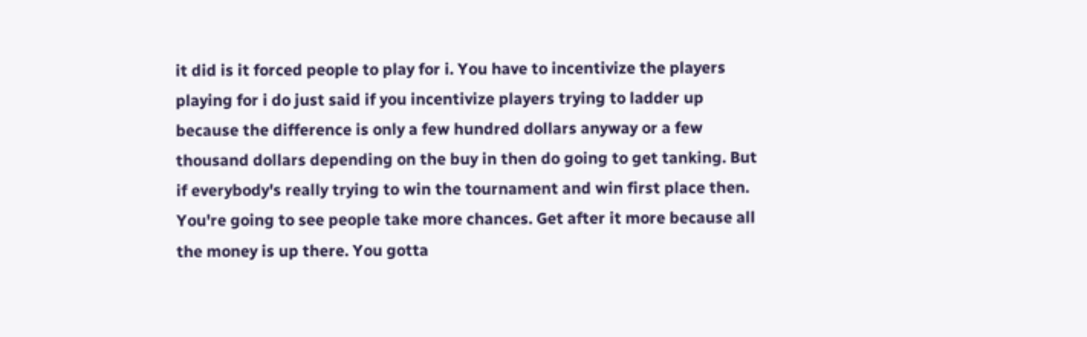it did is it forced people to play for i. You have to incentivize the players playing for i do just said if you incentivize players trying to ladder up because the difference is only a few hundred dollars anyway or a few thousand dollars depending on the buy in then do going to get tanking. But if everybody's really trying to win the tournament and win first place then. You're going to see people take more chances. Get after it more because all the money is up there. You gotta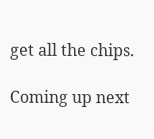get all the chips.

Coming up next